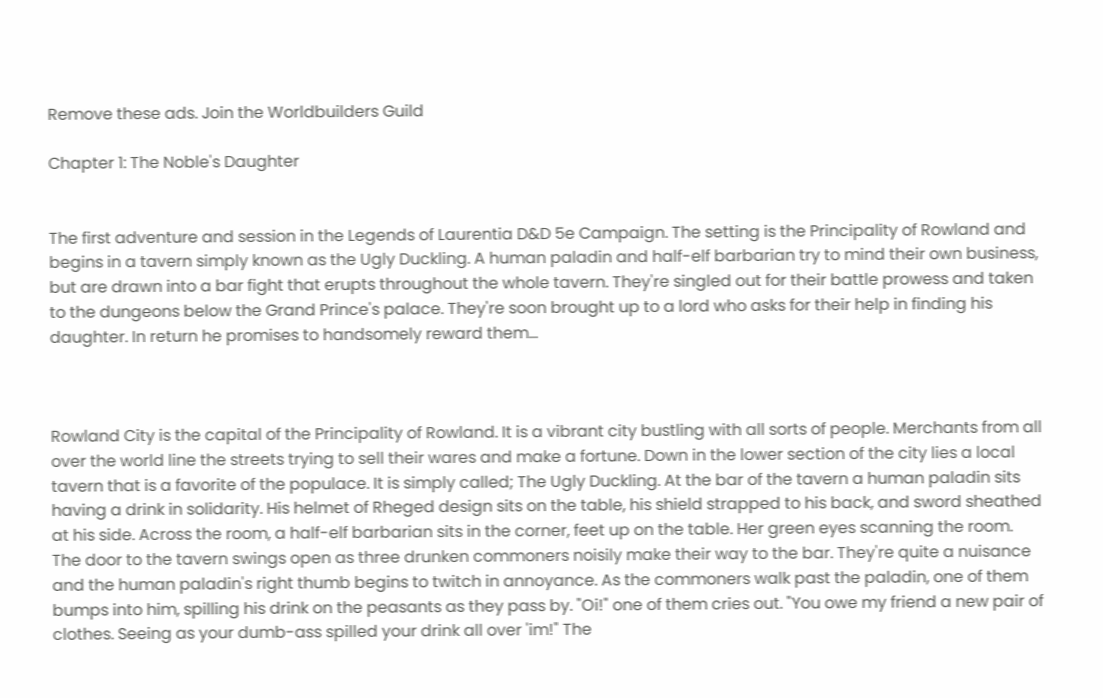Remove these ads. Join the Worldbuilders Guild

Chapter 1: The Noble's Daughter


The first adventure and session in the Legends of Laurentia D&D 5e Campaign. The setting is the Principality of Rowland and begins in a tavern simply known as the Ugly Duckling. A human paladin and half-elf barbarian try to mind their own business, but are drawn into a bar fight that erupts throughout the whole tavern. They're singled out for their battle prowess and taken to the dungeons below the Grand Prince's palace. They're soon brought up to a lord who asks for their help in finding his daughter. In return he promises to handsomely reward them...



Rowland City is the capital of the Principality of Rowland. It is a vibrant city bustling with all sorts of people. Merchants from all over the world line the streets trying to sell their wares and make a fortune. Down in the lower section of the city lies a local tavern that is a favorite of the populace. It is simply called; The Ugly Duckling. At the bar of the tavern a human paladin sits having a drink in solidarity. His helmet of Rheged design sits on the table, his shield strapped to his back, and sword sheathed at his side. Across the room, a half-elf barbarian sits in the corner, feet up on the table. Her green eyes scanning the room. The door to the tavern swings open as three drunken commoners noisily make their way to the bar. They're quite a nuisance and the human paladin's right thumb begins to twitch in annoyance. As the commoners walk past the paladin, one of them bumps into him, spilling his drink on the peasants as they pass by. "Oi!" one of them cries out. "You owe my friend a new pair of clothes. Seeing as your dumb-ass spilled your drink all over 'im!" The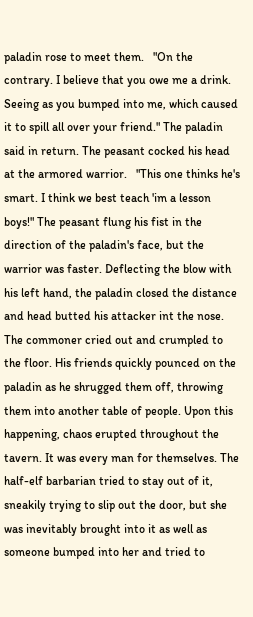paladin rose to meet them.   "On the contrary. I believe that you owe me a drink. Seeing as you bumped into me, which caused it to spill all over your friend." The paladin said in return. The peasant cocked his head at the armored warrior.   "This one thinks he's smart. I think we best teach 'im a lesson boys!" The peasant flung his fist in the direction of the paladin's face, but the warrior was faster. Deflecting the blow with his left hand, the paladin closed the distance and head butted his attacker int the nose. The commoner cried out and crumpled to the floor. His friends quickly pounced on the paladin as he shrugged them off, throwing them into another table of people. Upon this happening, chaos erupted throughout the tavern. It was every man for themselves. The half-elf barbarian tried to stay out of it, sneakily trying to slip out the door, but she was inevitably brought into it as well as someone bumped into her and tried to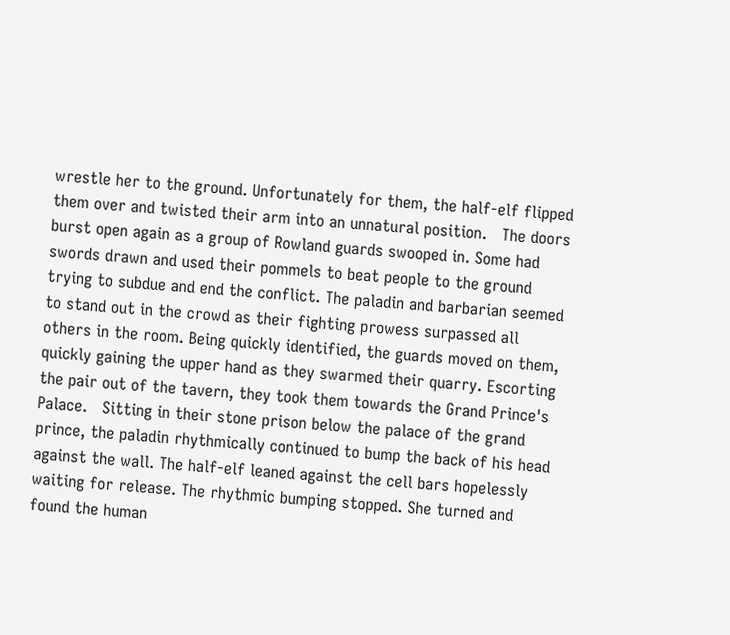wrestle her to the ground. Unfortunately for them, the half-elf flipped them over and twisted their arm into an unnatural position.   The doors burst open again as a group of Rowland guards swooped in. Some had swords drawn and used their pommels to beat people to the ground trying to subdue and end the conflict. The paladin and barbarian seemed to stand out in the crowd as their fighting prowess surpassed all others in the room. Being quickly identified, the guards moved on them, quickly gaining the upper hand as they swarmed their quarry. Escorting the pair out of the tavern, they took them towards the Grand Prince's Palace.   Sitting in their stone prison below the palace of the grand prince, the paladin rhythmically continued to bump the back of his head against the wall. The half-elf leaned against the cell bars hopelessly waiting for release. The rhythmic bumping stopped. She turned and found the human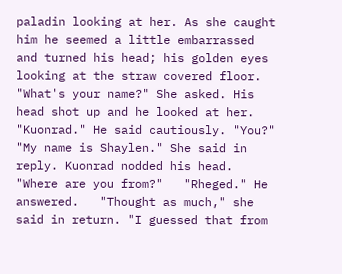paladin looking at her. As she caught him he seemed a little embarrassed and turned his head; his golden eyes looking at the straw covered floor. "What's your name?" She asked. His head shot up and he looked at her.   "Kuonrad." He said cautiously. "You?"   "My name is Shaylen." She said in reply. Kuonrad nodded his head. "Where are you from?"   "Rheged." He answered.   "Thought as much," she said in return. "I guessed that from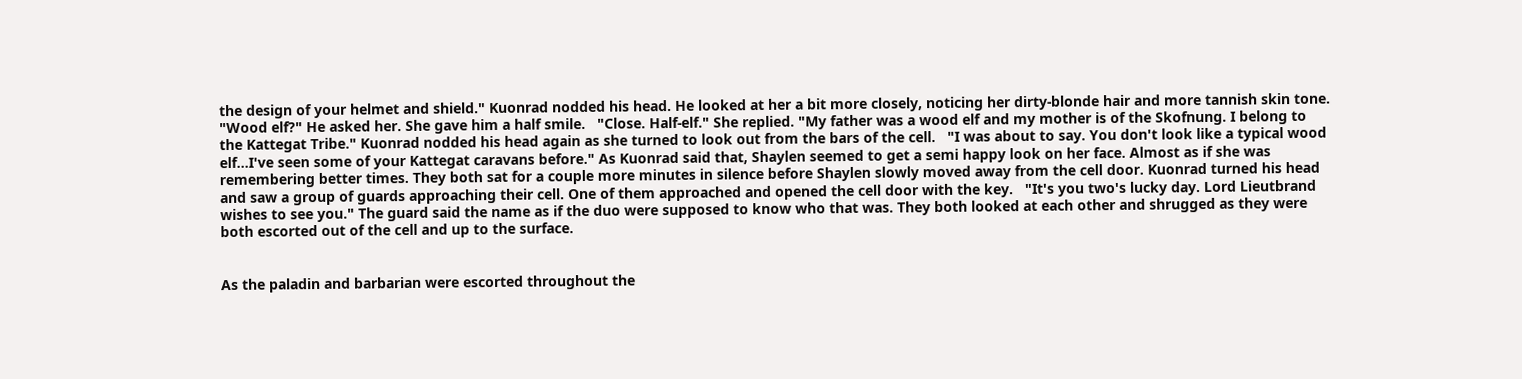the design of your helmet and shield." Kuonrad nodded his head. He looked at her a bit more closely, noticing her dirty-blonde hair and more tannish skin tone.   "Wood elf?" He asked her. She gave him a half smile.   "Close. Half-elf." She replied. "My father was a wood elf and my mother is of the Skofnung. I belong to the Kattegat Tribe." Kuonrad nodded his head again as she turned to look out from the bars of the cell.   "I was about to say. You don't look like a typical wood elf...I've seen some of your Kattegat caravans before." As Kuonrad said that, Shaylen seemed to get a semi happy look on her face. Almost as if she was remembering better times. They both sat for a couple more minutes in silence before Shaylen slowly moved away from the cell door. Kuonrad turned his head and saw a group of guards approaching their cell. One of them approached and opened the cell door with the key.   "It's you two's lucky day. Lord Lieutbrand wishes to see you." The guard said the name as if the duo were supposed to know who that was. They both looked at each other and shrugged as they were both escorted out of the cell and up to the surface.


As the paladin and barbarian were escorted throughout the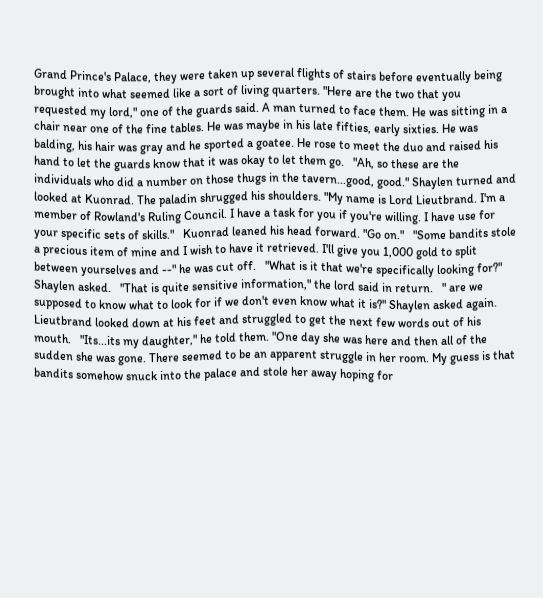Grand Prince's Palace, they were taken up several flights of stairs before eventually being brought into what seemed like a sort of living quarters. "Here are the two that you requested my lord," one of the guards said. A man turned to face them. He was sitting in a chair near one of the fine tables. He was maybe in his late fifties, early sixties. He was balding, his hair was gray and he sported a goatee. He rose to meet the duo and raised his hand to let the guards know that it was okay to let them go.   "Ah, so these are the individuals who did a number on those thugs in the tavern...good, good." Shaylen turned and looked at Kuonrad. The paladin shrugged his shoulders. "My name is Lord Lieutbrand. I'm a member of Rowland's Ruling Council. I have a task for you if you're willing. I have use for your specific sets of skills."   Kuonrad leaned his head forward. "Go on."   "Some bandits stole a precious item of mine and I wish to have it retrieved. I'll give you 1,000 gold to split between yourselves and --" he was cut off.   "What is it that we're specifically looking for?" Shaylen asked.   "That is quite sensitive information," the lord said in return.   " are we supposed to know what to look for if we don't even know what it is?" Shaylen asked again. Lieutbrand looked down at his feet and struggled to get the next few words out of his mouth.   "Its...its my daughter," he told them. "One day she was here and then all of the sudden she was gone. There seemed to be an apparent struggle in her room. My guess is that bandits somehow snuck into the palace and stole her away hoping for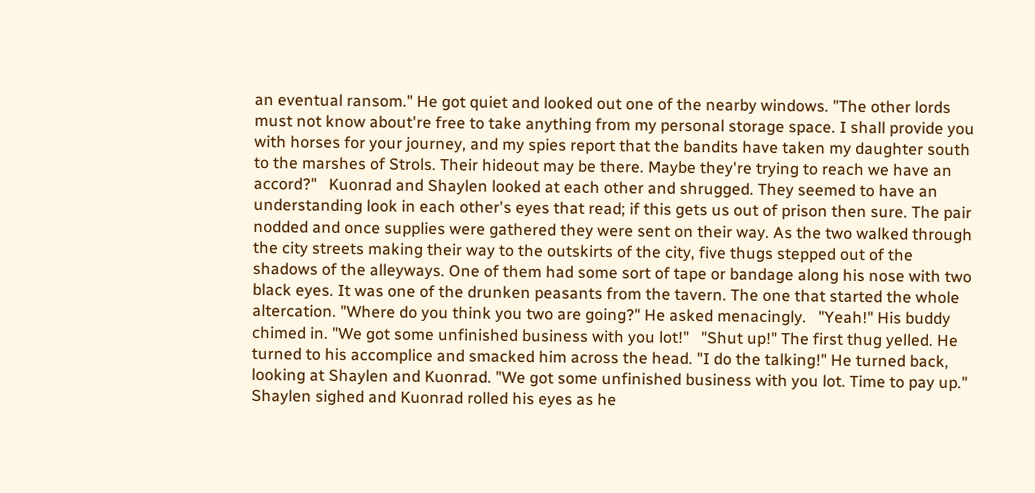an eventual ransom." He got quiet and looked out one of the nearby windows. "The other lords must not know about're free to take anything from my personal storage space. I shall provide you with horses for your journey, and my spies report that the bandits have taken my daughter south to the marshes of Strols. Their hideout may be there. Maybe they're trying to reach we have an accord?"   Kuonrad and Shaylen looked at each other and shrugged. They seemed to have an understanding look in each other's eyes that read; if this gets us out of prison then sure. The pair nodded and once supplies were gathered they were sent on their way. As the two walked through the city streets making their way to the outskirts of the city, five thugs stepped out of the shadows of the alleyways. One of them had some sort of tape or bandage along his nose with two black eyes. It was one of the drunken peasants from the tavern. The one that started the whole altercation. "Where do you think you two are going?" He asked menacingly.   "Yeah!" His buddy chimed in. "We got some unfinished business with you lot!"   "Shut up!" The first thug yelled. He turned to his accomplice and smacked him across the head. "I do the talking!" He turned back, looking at Shaylen and Kuonrad. "We got some unfinished business with you lot. Time to pay up."   Shaylen sighed and Kuonrad rolled his eyes as he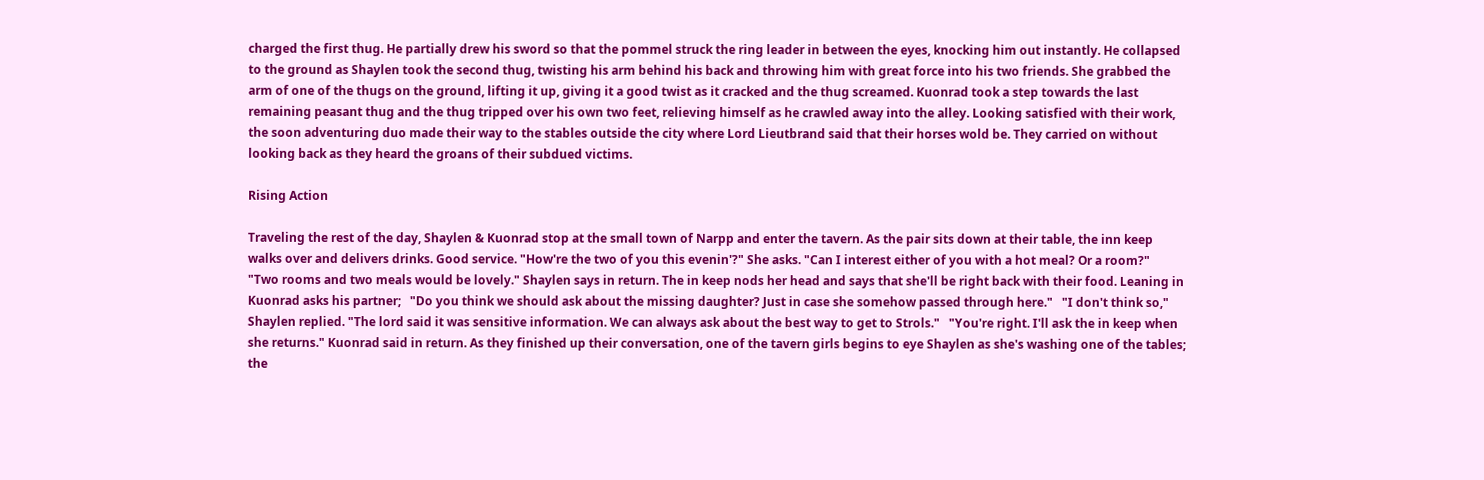charged the first thug. He partially drew his sword so that the pommel struck the ring leader in between the eyes, knocking him out instantly. He collapsed to the ground as Shaylen took the second thug, twisting his arm behind his back and throwing him with great force into his two friends. She grabbed the arm of one of the thugs on the ground, lifting it up, giving it a good twist as it cracked and the thug screamed. Kuonrad took a step towards the last remaining peasant thug and the thug tripped over his own two feet, relieving himself as he crawled away into the alley. Looking satisfied with their work, the soon adventuring duo made their way to the stables outside the city where Lord Lieutbrand said that their horses wold be. They carried on without looking back as they heard the groans of their subdued victims.

Rising Action

Traveling the rest of the day, Shaylen & Kuonrad stop at the small town of Narpp and enter the tavern. As the pair sits down at their table, the inn keep walks over and delivers drinks. Good service. "How're the two of you this evenin'?" She asks. "Can I interest either of you with a hot meal? Or a room?"   "Two rooms and two meals would be lovely." Shaylen says in return. The in keep nods her head and says that she'll be right back with their food. Leaning in Kuonrad asks his partner;   "Do you think we should ask about the missing daughter? Just in case she somehow passed through here."   "I don't think so," Shaylen replied. "The lord said it was sensitive information. We can always ask about the best way to get to Strols."   "You're right. I'll ask the in keep when she returns." Kuonrad said in return. As they finished up their conversation, one of the tavern girls begins to eye Shaylen as she's washing one of the tables; the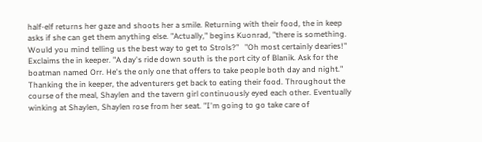half-elf returns her gaze and shoots her a smile. Returning with their food, the in keep asks if she can get them anything else. "Actually," begins Kuonrad, "there is something. Would you mind telling us the best way to get to Strols?"   "Oh most certainly dearies!" Exclaims the in keeper. "A day's ride down south is the port city of Blanik. Ask for the boatman named Orr. He's the only one that offers to take people both day and night." Thanking the in keeper, the adventurers get back to eating their food. Throughout the course of the meal, Shaylen and the tavern girl continuously eyed each other. Eventually winking at Shaylen, Shaylen rose from her seat. "I'm going to go take care of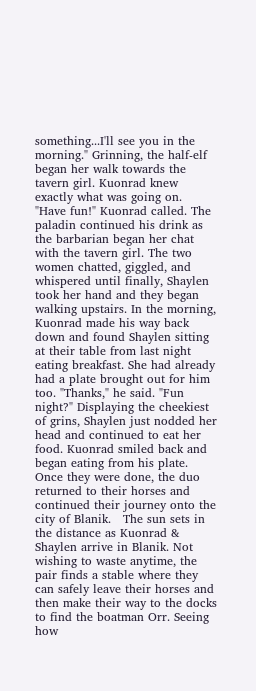something...I'll see you in the morning." Grinning, the half-elf began her walk towards the tavern girl. Kuonrad knew exactly what was going on.   "Have fun!" Kuonrad called. The paladin continued his drink as the barbarian began her chat with the tavern girl. The two women chatted, giggled, and whispered until finally, Shaylen took her hand and they began walking upstairs. In the morning, Kuonrad made his way back down and found Shaylen sitting at their table from last night eating breakfast. She had already had a plate brought out for him too. "Thanks," he said. "Fun night?" Displaying the cheekiest of grins, Shaylen just nodded her head and continued to eat her food. Kuonrad smiled back and began eating from his plate. Once they were done, the duo returned to their horses and continued their journey onto the city of Blanik.   The sun sets in the distance as Kuonrad & Shaylen arrive in Blanik. Not wishing to waste anytime, the pair finds a stable where they can safely leave their horses and then make their way to the docks to find the boatman Orr. Seeing how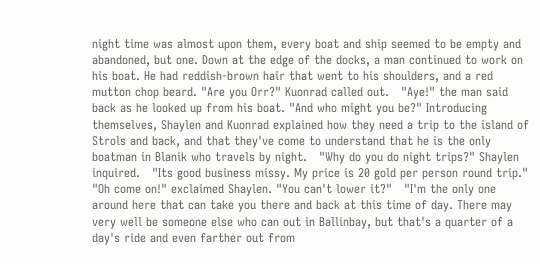night time was almost upon them, every boat and ship seemed to be empty and abandoned, but one. Down at the edge of the docks, a man continued to work on his boat. He had reddish-brown hair that went to his shoulders, and a red mutton chop beard. "Are you Orr?" Kuonrad called out.   "Aye!" the man said back as he looked up from his boat. "And who might you be?" Introducing themselves, Shaylen and Kuonrad explained how they need a trip to the island of Strols and back, and that they've come to understand that he is the only boatman in Blanik who travels by night.   "Why do you do night trips?" Shaylen inquired.   "Its good business missy. My price is 20 gold per person round trip."   "Oh come on!" exclaimed Shaylen. "You can't lower it?"   "I'm the only one around here that can take you there and back at this time of day. There may very well be someone else who can out in Ballinbay, but that's a quarter of a day's ride and even farther out from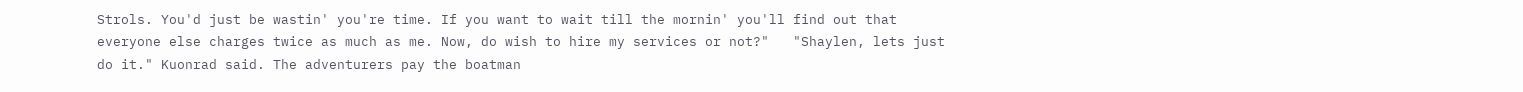Strols. You'd just be wastin' you're time. If you want to wait till the mornin' you'll find out that everyone else charges twice as much as me. Now, do wish to hire my services or not?"   "Shaylen, lets just do it." Kuonrad said. The adventurers pay the boatman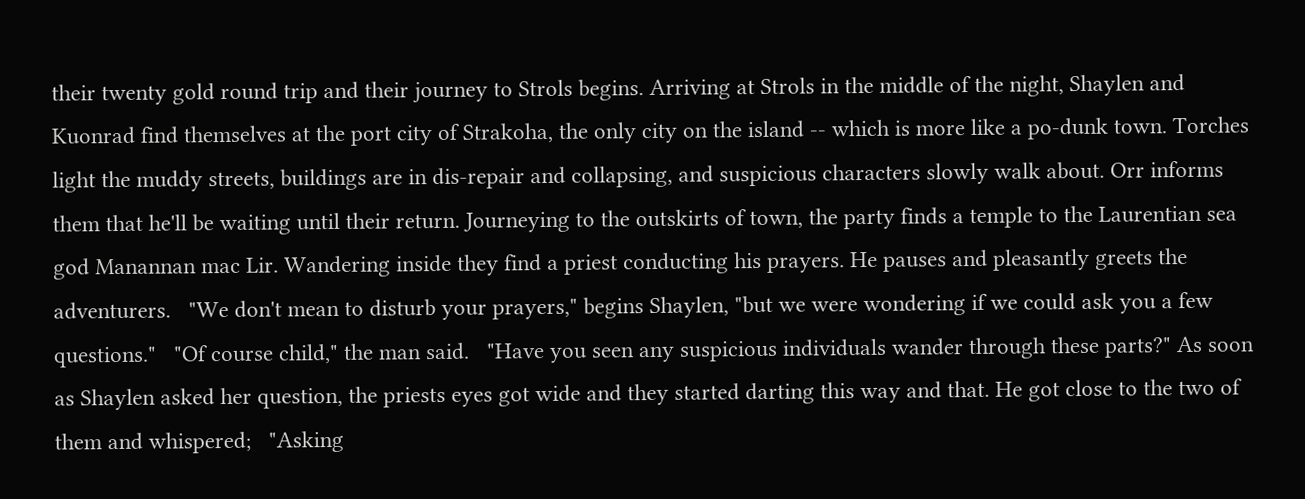their twenty gold round trip and their journey to Strols begins. Arriving at Strols in the middle of the night, Shaylen and Kuonrad find themselves at the port city of Strakoha, the only city on the island -- which is more like a po-dunk town. Torches light the muddy streets, buildings are in dis-repair and collapsing, and suspicious characters slowly walk about. Orr informs them that he'll be waiting until their return. Journeying to the outskirts of town, the party finds a temple to the Laurentian sea god Manannan mac Lir. Wandering inside they find a priest conducting his prayers. He pauses and pleasantly greets the adventurers.   "We don't mean to disturb your prayers," begins Shaylen, "but we were wondering if we could ask you a few questions."   "Of course child," the man said.   "Have you seen any suspicious individuals wander through these parts?" As soon as Shaylen asked her question, the priests eyes got wide and they started darting this way and that. He got close to the two of them and whispered;   "Asking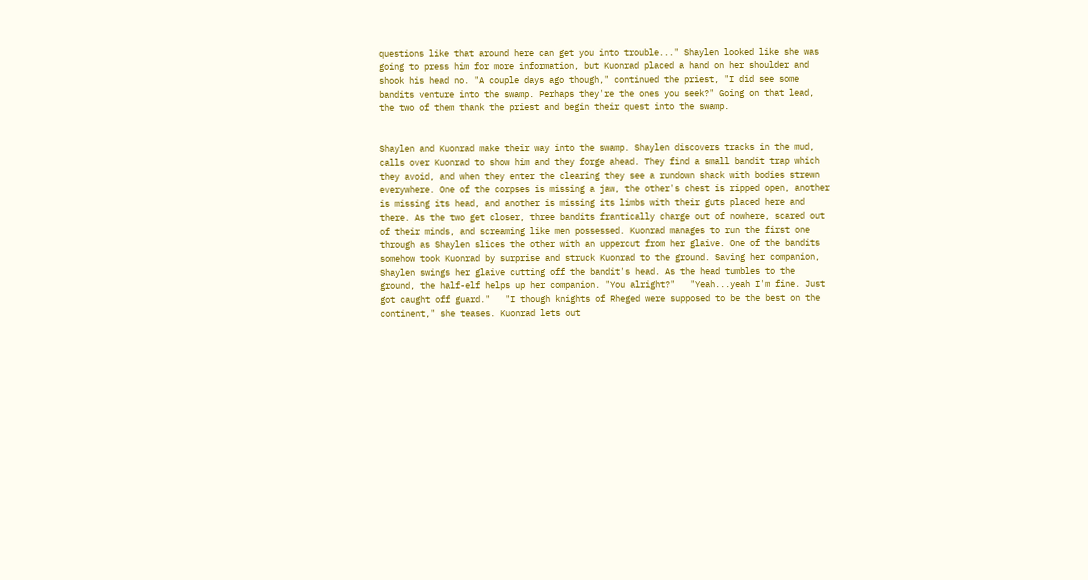questions like that around here can get you into trouble..." Shaylen looked like she was going to press him for more information, but Kuonrad placed a hand on her shoulder and shook his head no. "A couple days ago though," continued the priest, "I did see some bandits venture into the swamp. Perhaps they're the ones you seek?" Going on that lead, the two of them thank the priest and begin their quest into the swamp.


Shaylen and Kuonrad make their way into the swamp. Shaylen discovers tracks in the mud, calls over Kuonrad to show him and they forge ahead. They find a small bandit trap which they avoid, and when they enter the clearing they see a rundown shack with bodies strewn everywhere. One of the corpses is missing a jaw, the other's chest is ripped open, another is missing its head, and another is missing its limbs with their guts placed here and there. As the two get closer, three bandits frantically charge out of nowhere, scared out of their minds, and screaming like men possessed. Kuonrad manages to run the first one through as Shaylen slices the other with an uppercut from her glaive. One of the bandits somehow took Kuonrad by surprise and struck Kuonrad to the ground. Saving her companion, Shaylen swings her glaive cutting off the bandit's head. As the head tumbles to the ground, the half-elf helps up her companion. "You alright?"   "Yeah...yeah I'm fine. Just got caught off guard."   "I though knights of Rheged were supposed to be the best on the continent," she teases. Kuonrad lets out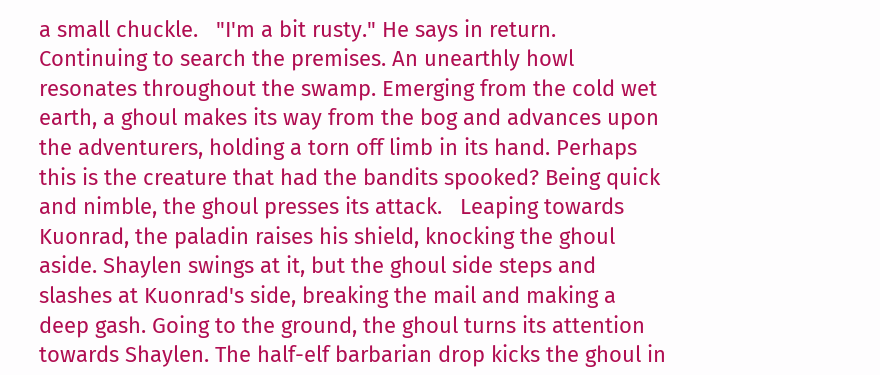a small chuckle.   "I'm a bit rusty." He says in return. Continuing to search the premises. An unearthly howl resonates throughout the swamp. Emerging from the cold wet earth, a ghoul makes its way from the bog and advances upon the adventurers, holding a torn off limb in its hand. Perhaps this is the creature that had the bandits spooked? Being quick and nimble, the ghoul presses its attack.   Leaping towards Kuonrad, the paladin raises his shield, knocking the ghoul aside. Shaylen swings at it, but the ghoul side steps and slashes at Kuonrad's side, breaking the mail and making a deep gash. Going to the ground, the ghoul turns its attention towards Shaylen. The half-elf barbarian drop kicks the ghoul in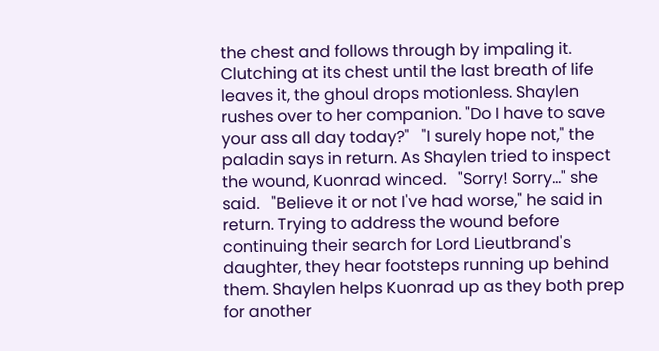the chest and follows through by impaling it. Clutching at its chest until the last breath of life leaves it, the ghoul drops motionless. Shaylen rushes over to her companion. "Do I have to save your ass all day today?"   "I surely hope not," the paladin says in return. As Shaylen tried to inspect the wound, Kuonrad winced.   "Sorry! Sorry..." she said.   "Believe it or not I've had worse," he said in return. Trying to address the wound before continuing their search for Lord Lieutbrand's daughter, they hear footsteps running up behind them. Shaylen helps Kuonrad up as they both prep for another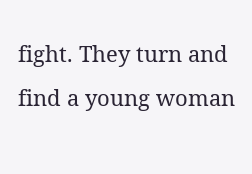fight. They turn and find a young woman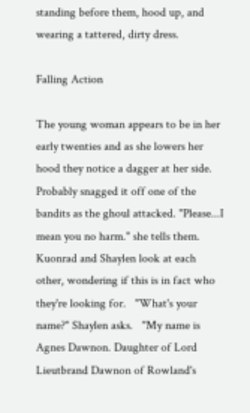standing before them, hood up, and wearing a tattered, dirty dress.

Falling Action

The young woman appears to be in her early twenties and as she lowers her hood they notice a dagger at her side. Probably snagged it off one of the bandits as the ghoul attacked. "Please...I mean you no harm." she tells them. Kuonrad and Shaylen look at each other, wondering if this is in fact who they're looking for.   "What's your name?" Shaylen asks.   "My name is Agnes Dawnon. Daughter of Lord Lieutbrand Dawnon of Rowland's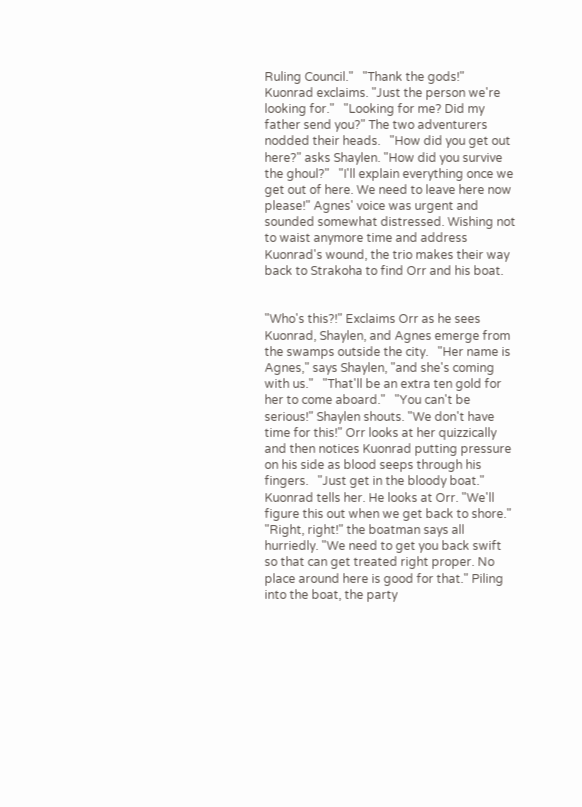Ruling Council."   "Thank the gods!" Kuonrad exclaims. "Just the person we're looking for."   "Looking for me? Did my father send you?" The two adventurers nodded their heads.   "How did you get out here?" asks Shaylen. "How did you survive the ghoul?"   "I'll explain everything once we get out of here. We need to leave here now please!" Agnes' voice was urgent and sounded somewhat distressed. Wishing not to waist anymore time and address Kuonrad's wound, the trio makes their way back to Strakoha to find Orr and his boat.


"Who's this?!" Exclaims Orr as he sees Kuonrad, Shaylen, and Agnes emerge from the swamps outside the city.   "Her name is Agnes," says Shaylen, "and she's coming with us."   "That'll be an extra ten gold for her to come aboard."   "You can't be serious!" Shaylen shouts. "We don't have time for this!" Orr looks at her quizzically and then notices Kuonrad putting pressure on his side as blood seeps through his fingers.   "Just get in the bloody boat." Kuonrad tells her. He looks at Orr. "We'll figure this out when we get back to shore."   "Right, right!" the boatman says all hurriedly. "We need to get you back swift so that can get treated right proper. No place around here is good for that." Piling into the boat, the party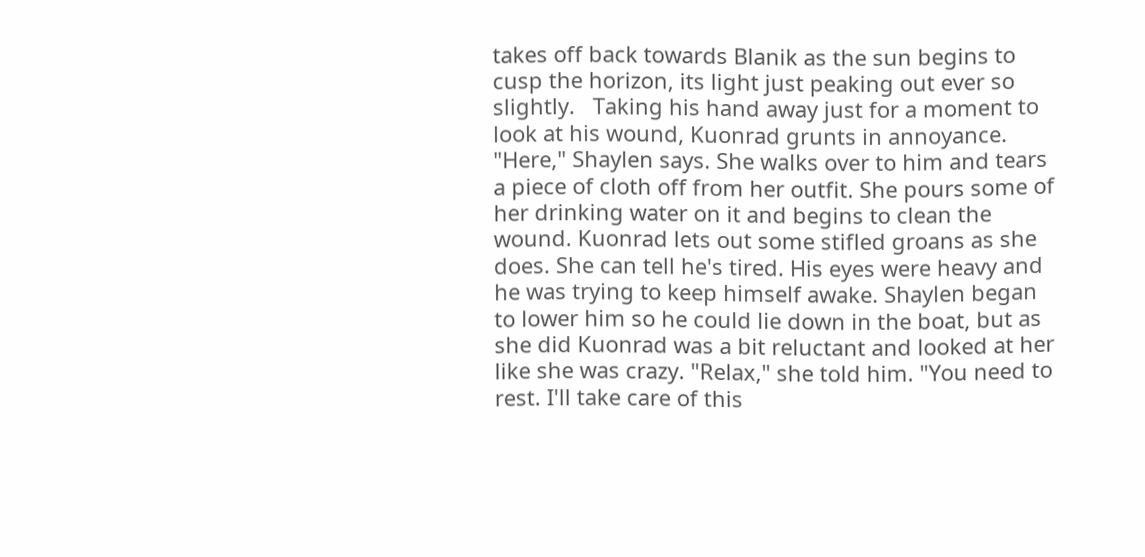takes off back towards Blanik as the sun begins to cusp the horizon, its light just peaking out ever so slightly.   Taking his hand away just for a moment to look at his wound, Kuonrad grunts in annoyance. "Here," Shaylen says. She walks over to him and tears a piece of cloth off from her outfit. She pours some of her drinking water on it and begins to clean the wound. Kuonrad lets out some stifled groans as she does. She can tell he's tired. His eyes were heavy and he was trying to keep himself awake. Shaylen began to lower him so he could lie down in the boat, but as she did Kuonrad was a bit reluctant and looked at her like she was crazy. "Relax," she told him. "You need to rest. I'll take care of this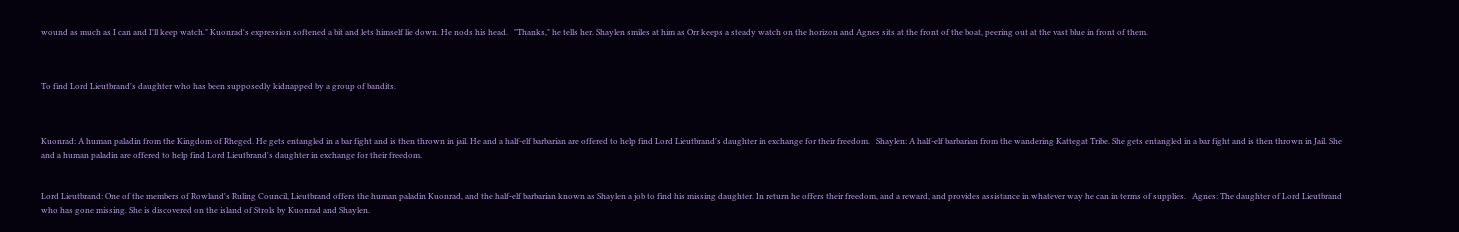wound as much as I can and I'll keep watch." Kuonrad's expression softened a bit and lets himself lie down. He nods his head.   "Thanks," he tells her. Shaylen smiles at him as Orr keeps a steady watch on the horizon and Agnes sits at the front of the boat, peering out at the vast blue in front of them.



To find Lord Lieutbrand's daughter who has been supposedly kidnapped by a group of bandits.



Kuonrad: A human paladin from the Kingdom of Rheged. He gets entangled in a bar fight and is then thrown in jail. He and a half-elf barbarian are offered to help find Lord Lieutbrand's daughter in exchange for their freedom.   Shaylen: A half-elf barbarian from the wandering Kattegat Tribe. She gets entangled in a bar fight and is then thrown in Jail. She and a human paladin are offered to help find Lord Lieutbrand's daughter in exchange for their freedom.


Lord Lieutbrand: One of the members of Rowland's Ruling Council, Lieutbrand offers the human paladin Kuonrad, and the half-elf barbarian known as Shaylen a job to find his missing daughter. In return he offers their freedom, and a reward, and provides assistance in whatever way he can in terms of supplies.   Agnes: The daughter of Lord Lieutbrand who has gone missing. She is discovered on the island of Strols by Kuonrad and Shaylen.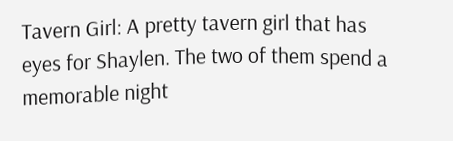Tavern Girl: A pretty tavern girl that has eyes for Shaylen. The two of them spend a memorable night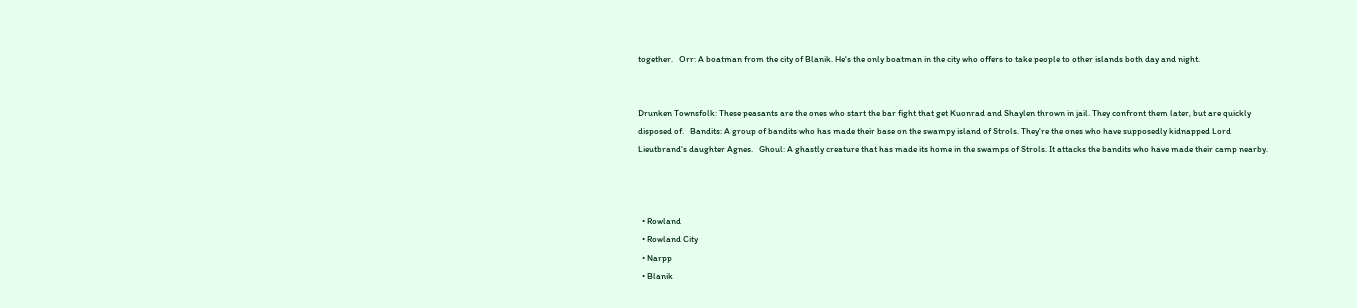together.   Orr: A boatman from the city of Blanik. He's the only boatman in the city who offers to take people to other islands both day and night.


Drunken Townsfolk: These peasants are the ones who start the bar fight that get Kuonrad and Shaylen thrown in jail. They confront them later, but are quickly disposed of.   Bandits: A group of bandits who has made their base on the swampy island of Strols. They're the ones who have supposedly kidnapped Lord Lieutbrand's daughter Agnes.   Ghoul: A ghastly creature that has made its home in the swamps of Strols. It attacks the bandits who have made their camp nearby.



  • Rowland
  • Rowland City
  • Narpp
  • Blanik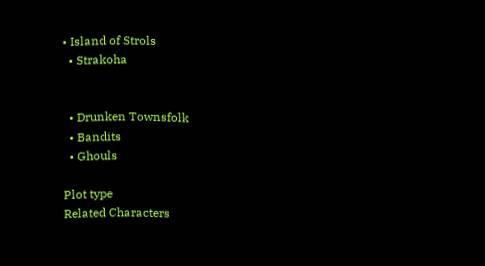• Island of Strols
  • Strakoha


  • Drunken Townsfolk
  • Bandits
  • Ghouls

Plot type
Related Characters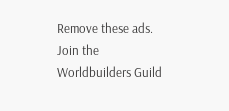Remove these ads. Join the Worldbuilders Guild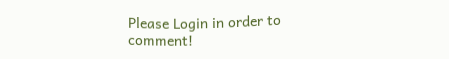Please Login in order to comment!